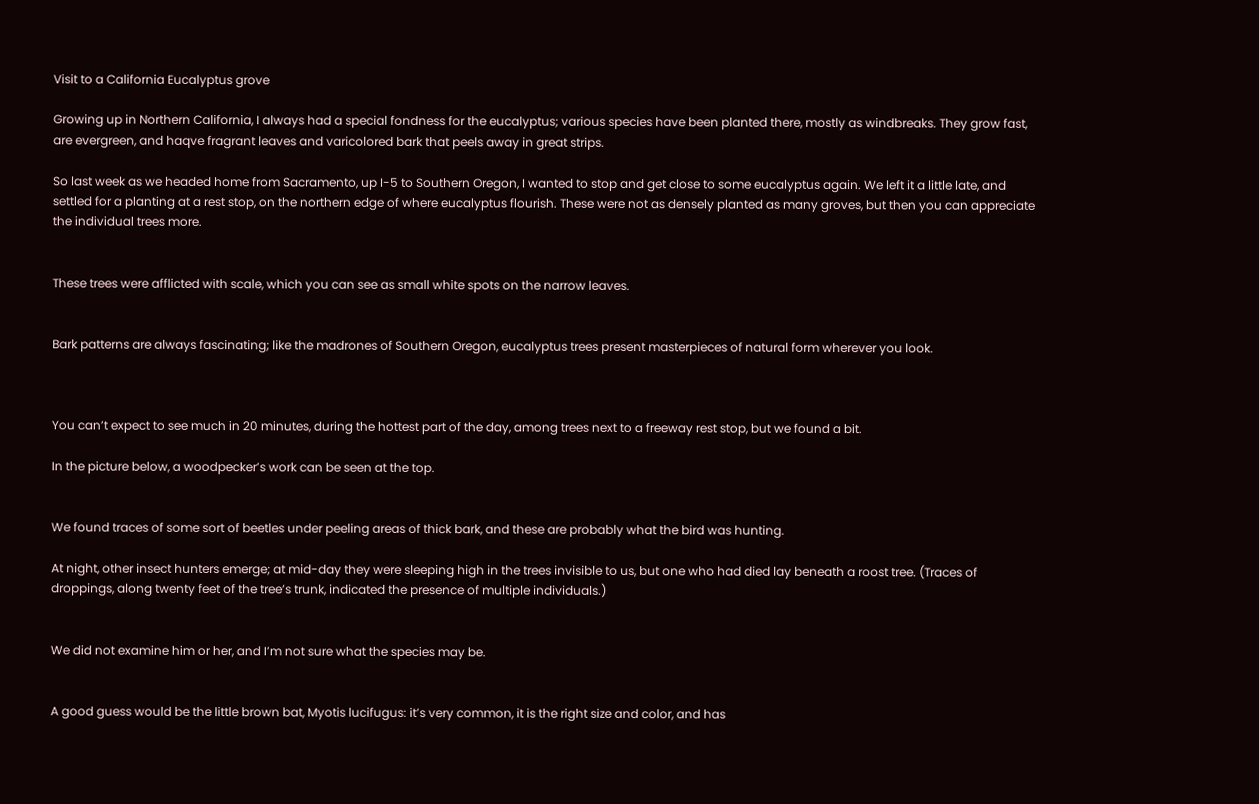Visit to a California Eucalyptus grove

Growing up in Northern California, I always had a special fondness for the eucalyptus; various species have been planted there, mostly as windbreaks. They grow fast, are evergreen, and haqve fragrant leaves and varicolored bark that peels away in great strips.

So last week as we headed home from Sacramento, up I-5 to Southern Oregon, I wanted to stop and get close to some eucalyptus again. We left it a little late, and settled for a planting at a rest stop, on the northern edge of where eucalyptus flourish. These were not as densely planted as many groves, but then you can appreciate the individual trees more.


These trees were afflicted with scale, which you can see as small white spots on the narrow leaves.


Bark patterns are always fascinating; like the madrones of Southern Oregon, eucalyptus trees present masterpieces of natural form wherever you look.



You can’t expect to see much in 20 minutes, during the hottest part of the day, among trees next to a freeway rest stop, but we found a bit.

In the picture below, a woodpecker’s work can be seen at the top.


We found traces of some sort of beetles under peeling areas of thick bark, and these are probably what the bird was hunting.

At night, other insect hunters emerge; at mid-day they were sleeping high in the trees invisible to us, but one who had died lay beneath a roost tree. (Traces of droppings, along twenty feet of the tree’s trunk, indicated the presence of multiple individuals.)


We did not examine him or her, and I’m not sure what the species may be.


A good guess would be the little brown bat, Myotis lucifugus: it’s very common, it is the right size and color, and has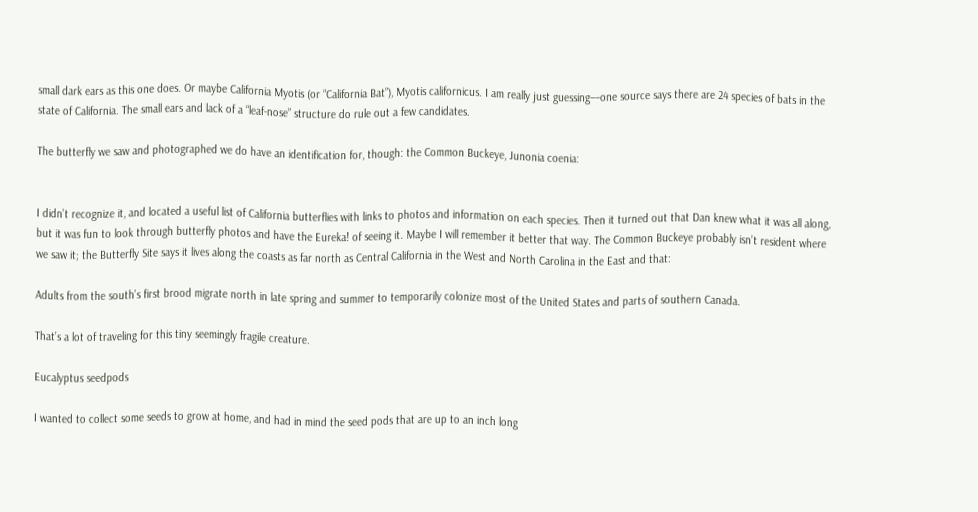small dark ears as this one does. Or maybe California Myotis (or “California Bat”), Myotis californicus. I am really just guessing––one source says there are 24 species of bats in the state of California. The small ears and lack of a “leaf-nose” structure do rule out a few candidates.

The butterfly we saw and photographed we do have an identification for, though: the Common Buckeye, Junonia coenia:


I didn’t recognize it, and located a useful list of California butterflies with links to photos and information on each species. Then it turned out that Dan knew what it was all along, but it was fun to look through butterfly photos and have the Eureka! of seeing it. Maybe I will remember it better that way. The Common Buckeye probably isn’t resident where we saw it; the Butterfly Site says it lives along the coasts as far north as Central California in the West and North Carolina in the East and that:

Adults from the south’s first brood migrate north in late spring and summer to temporarily colonize most of the United States and parts of southern Canada.

That’s a lot of traveling for this tiny seemingly fragile creature.

Eucalyptus seedpods

I wanted to collect some seeds to grow at home, and had in mind the seed pods that are up to an inch long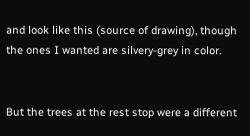and look like this (source of drawing), though the ones I wanted are silvery-grey in color.


But the trees at the rest stop were a different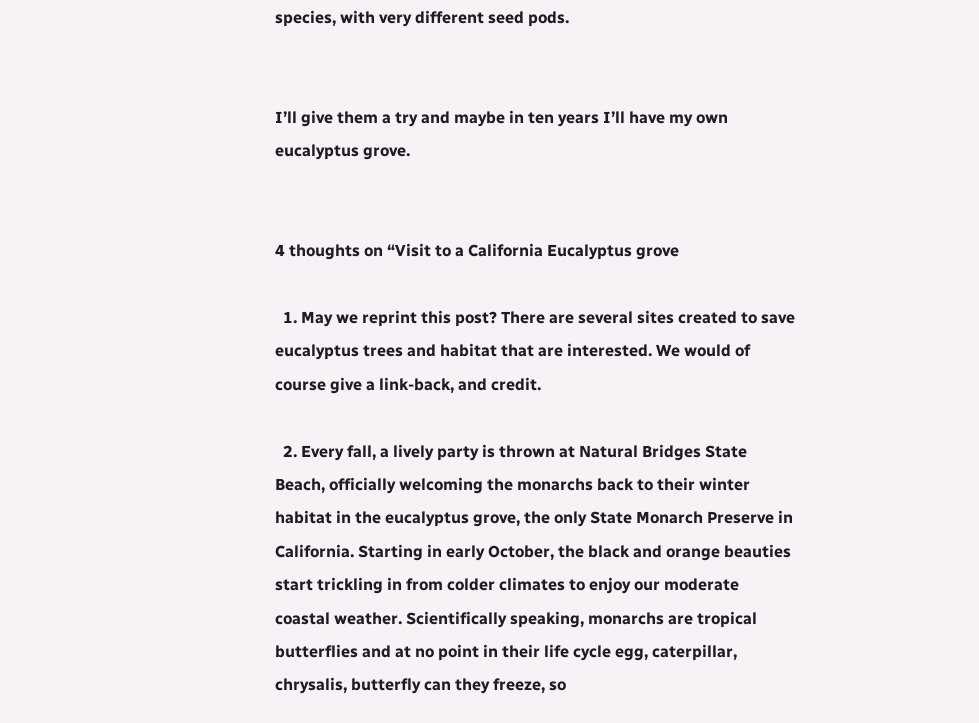species, with very different seed pods.


I’ll give them a try and maybe in ten years I’ll have my own eucalyptus grove.


4 thoughts on “Visit to a California Eucalyptus grove

  1. May we reprint this post? There are several sites created to save eucalyptus trees and habitat that are interested. We would of course give a link-back, and credit.

  2. Every fall, a lively party is thrown at Natural Bridges State Beach, officially welcoming the monarchs back to their winter habitat in the eucalyptus grove, the only State Monarch Preserve in California. Starting in early October, the black and orange beauties start trickling in from colder climates to enjoy our moderate coastal weather. Scientifically speaking, monarchs are tropical butterflies and at no point in their life cycle egg, caterpillar, chrysalis, butterfly can they freeze, so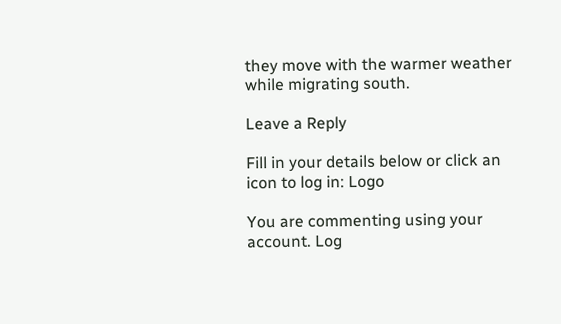they move with the warmer weather while migrating south.

Leave a Reply

Fill in your details below or click an icon to log in: Logo

You are commenting using your account. Log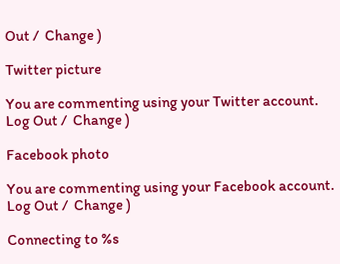Out /  Change )

Twitter picture

You are commenting using your Twitter account. Log Out /  Change )

Facebook photo

You are commenting using your Facebook account. Log Out /  Change )

Connecting to %s